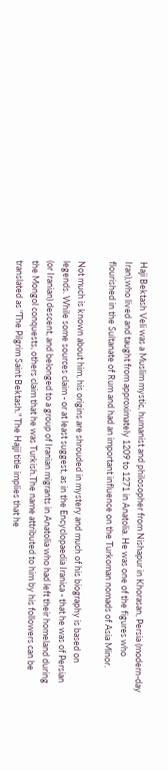Haji Bektash Veli was a Muslim mystic, humanist and philosopher from Nishapur in Khorasan, Persia (modern-day Iran),who lived and taught from approximately 1209 to 1271 in Anatolia. He was one of the figures who flourished in the Sultanate of Rum and had an important influence on the Turkoman nomads of Asia Minor.

Not much is known about him, his origins are shrouded in mystery and much of his biography is based on legends. While some sources claim - or at least suggest, as in the Encyclopaedia Iranica - that he was of Persian (or Iranian) descent, and belonged to a group of Iranian migrants in Anatolia who had left their homeland during the Mongol conquests, others claim that he was Turkish.The name attributed to him by his followers can be translated as "The Pilgrim Saint Bektash." The Hajji title implies that he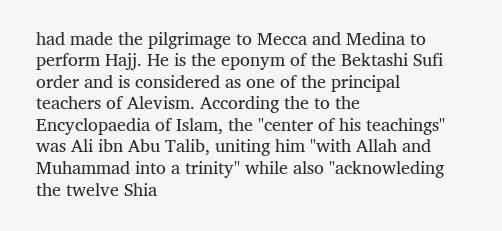had made the pilgrimage to Mecca and Medina to perform Hajj. He is the eponym of the Bektashi Sufi order and is considered as one of the principal teachers of Alevism. According the to the Encyclopaedia of Islam, the "center of his teachings" was Ali ibn Abu Talib, uniting him "with Allah and Muhammad into a trinity" while also "acknowleding the twelve Shia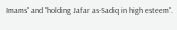Imams" and "holding Jafar as-Sadiq in high esteem".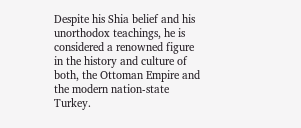Despite his Shia belief and his unorthodox teachings, he is considered a renowned figure in the history and culture of both, the Ottoman Empire and the modern nation-state Turkey.